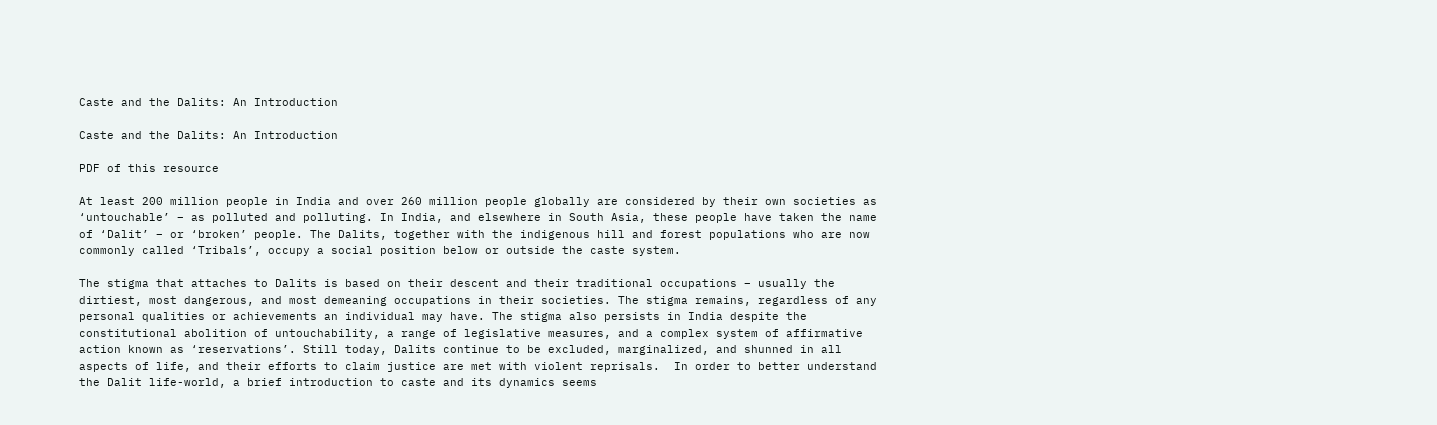Caste and the Dalits: An Introduction

Caste and the Dalits: An Introduction

PDF of this resource

At least 200 million people in India and over 260 million people globally are considered by their own societies as ‘untouchable’ – as polluted and polluting. In India, and elsewhere in South Asia, these people have taken the name of ‘Dalit’ – or ‘broken’ people. The Dalits, together with the indigenous hill and forest populations who are now commonly called ‘Tribals’, occupy a social position below or outside the caste system.

The stigma that attaches to Dalits is based on their descent and their traditional occupations – usually the dirtiest, most dangerous, and most demeaning occupations in their societies. The stigma remains, regardless of any personal qualities or achievements an individual may have. The stigma also persists in India despite the constitutional abolition of untouchability, a range of legislative measures, and a complex system of affirmative action known as ‘reservations’. Still today, Dalits continue to be excluded, marginalized, and shunned in all aspects of life, and their efforts to claim justice are met with violent reprisals.  In order to better understand the Dalit life-world, a brief introduction to caste and its dynamics seems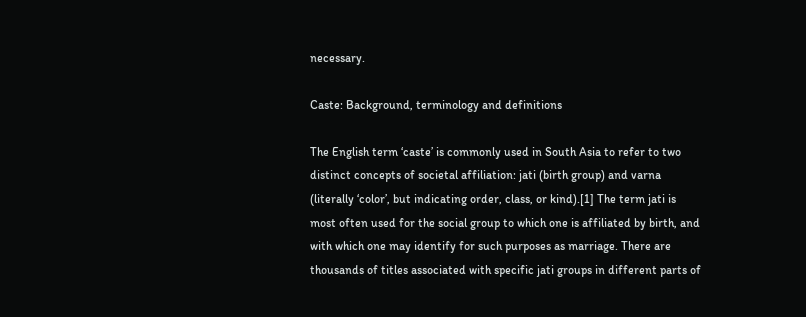necessary.

Caste: Background, terminology and definitions

The English term ‘caste’ is commonly used in South Asia to refer to two distinct concepts of societal affiliation: jati (birth group) and varna (literally ‘color’, but indicating order, class, or kind).[1] The term jati is most often used for the social group to which one is affiliated by birth, and with which one may identify for such purposes as marriage. There are thousands of titles associated with specific jati groups in different parts of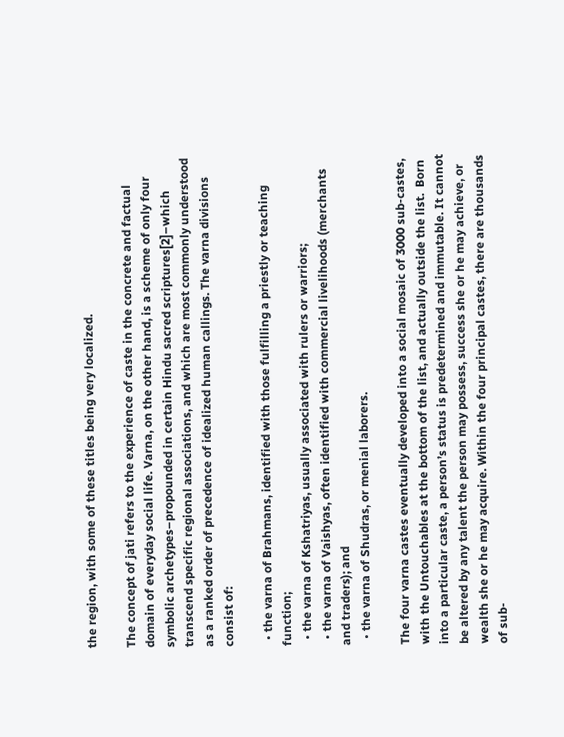the region, with some of these titles being very localized.

The concept of jati refers to the experience of caste in the concrete and factual domain of everyday social life. Varna, on the other hand, is a scheme of only four symbolic archetypes–propounded in certain Hindu sacred scriptures[2]–which transcend specific regional associations, and which are most commonly understood as a ranked order of precedence of idealized human callings. The varna divisions consist of:

  • the varna of Brahmans, identified with those fulfilling a priestly or teaching function;
  • the varna of Kshatriyas, usually associated with rulers or warriors;
  • the varna of Vaishyas, often identified with commercial livelihoods (merchants and traders); and
  • the varna of Shudras, or menial laborers.

The four varna castes eventually developed into a social mosaic of 3000 sub-castes, with the Untouchables at the bottom of the list, and actually outside the list.  Born into a particular caste, a person’s status is predetermined and immutable. It cannot be altered by any talent the person may possess, success she or he may achieve, or wealth she or he may acquire. Within the four principal castes, there are thousands of sub-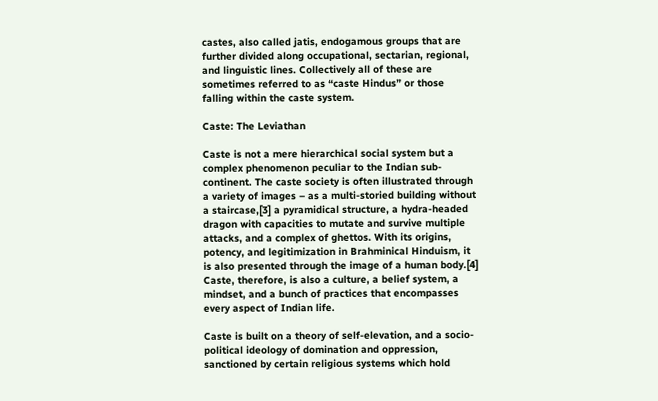castes, also called jatis, endogamous groups that are further divided along occupational, sectarian, regional, and linguistic lines. Collectively all of these are sometimes referred to as “caste Hindus” or those falling within the caste system.

Caste: The Leviathan

Caste is not a mere hierarchical social system but a complex phenomenon peculiar to the Indian sub-continent. The caste society is often illustrated through a variety of images – as a multi-storied building without a staircase,[3] a pyramidical structure, a hydra-headed dragon with capacities to mutate and survive multiple attacks, and a complex of ghettos. With its origins, potency, and legitimization in Brahminical Hinduism, it is also presented through the image of a human body.[4] Caste, therefore, is also a culture, a belief system, a mindset, and a bunch of practices that encompasses every aspect of Indian life.

Caste is built on a theory of self-elevation, and a socio-political ideology of domination and oppression, sanctioned by certain religious systems which hold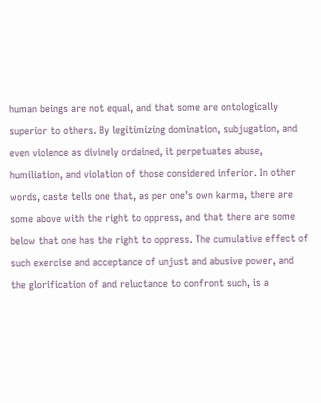human beings are not equal, and that some are ontologically superior to others. By legitimizing domination, subjugation, and even violence as divinely ordained, it perpetuates abuse, humiliation, and violation of those considered inferior. In other words, caste tells one that, as per one’s own karma, there are some above with the right to oppress, and that there are some below that one has the right to oppress. The cumulative effect of such exercise and acceptance of unjust and abusive power, and the glorification of and reluctance to confront such, is a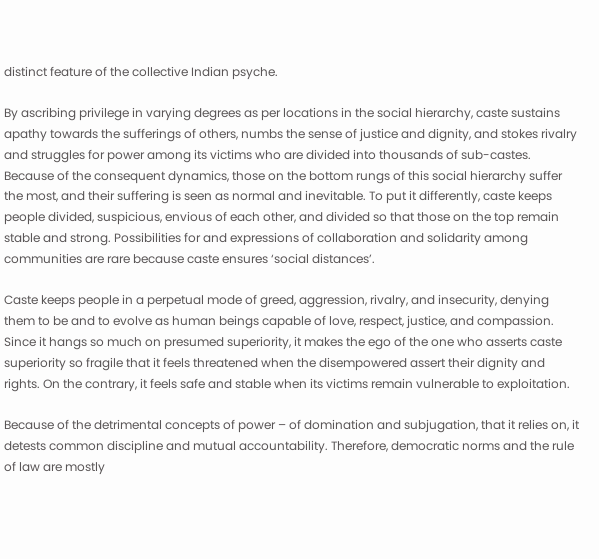distinct feature of the collective Indian psyche.

By ascribing privilege in varying degrees as per locations in the social hierarchy, caste sustains apathy towards the sufferings of others, numbs the sense of justice and dignity, and stokes rivalry and struggles for power among its victims who are divided into thousands of sub-castes.  Because of the consequent dynamics, those on the bottom rungs of this social hierarchy suffer the most, and their suffering is seen as normal and inevitable. To put it differently, caste keeps people divided, suspicious, envious of each other, and divided so that those on the top remain stable and strong. Possibilities for and expressions of collaboration and solidarity among communities are rare because caste ensures ‘social distances’.

Caste keeps people in a perpetual mode of greed, aggression, rivalry, and insecurity, denying them to be and to evolve as human beings capable of love, respect, justice, and compassion. Since it hangs so much on presumed superiority, it makes the ego of the one who asserts caste superiority so fragile that it feels threatened when the disempowered assert their dignity and rights. On the contrary, it feels safe and stable when its victims remain vulnerable to exploitation.

Because of the detrimental concepts of power – of domination and subjugation, that it relies on, it detests common discipline and mutual accountability. Therefore, democratic norms and the rule of law are mostly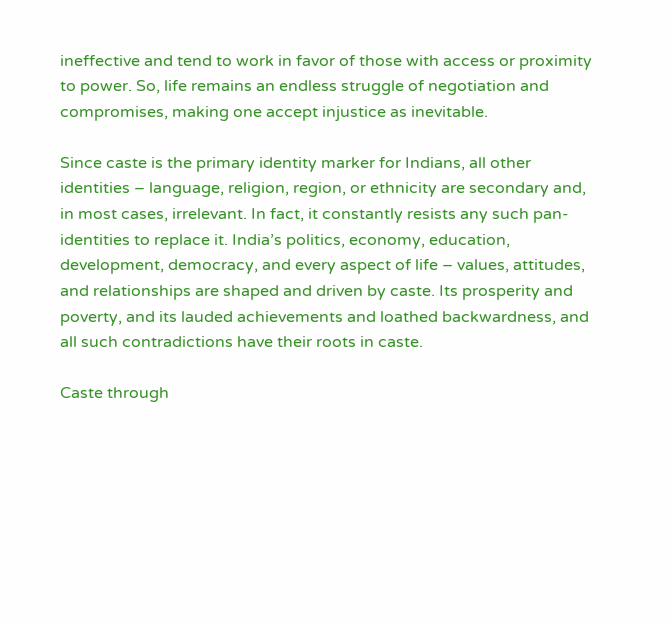ineffective and tend to work in favor of those with access or proximity to power. So, life remains an endless struggle of negotiation and compromises, making one accept injustice as inevitable.

Since caste is the primary identity marker for Indians, all other identities – language, religion, region, or ethnicity are secondary and, in most cases, irrelevant. In fact, it constantly resists any such pan-identities to replace it. India’s politics, economy, education, development, democracy, and every aspect of life – values, attitudes, and relationships are shaped and driven by caste. Its prosperity and poverty, and its lauded achievements and loathed backwardness, and all such contradictions have their roots in caste.

Caste through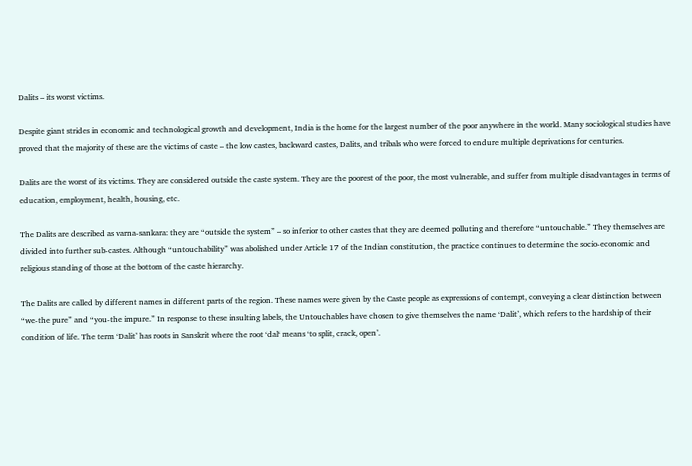Dalits – its worst victims.

Despite giant strides in economic and technological growth and development, India is the home for the largest number of the poor anywhere in the world. Many sociological studies have proved that the majority of these are the victims of caste – the low castes, backward castes, Dalits, and tribals who were forced to endure multiple deprivations for centuries.

Dalits are the worst of its victims. They are considered outside the caste system. They are the poorest of the poor, the most vulnerable, and suffer from multiple disadvantages in terms of education, employment, health, housing, etc.

The Dalits are described as varna-sankara: they are “outside the system” – so inferior to other castes that they are deemed polluting and therefore “untouchable.” They themselves are divided into further sub-castes. Although “untouchability” was abolished under Article 17 of the Indian constitution, the practice continues to determine the socio-economic and religious standing of those at the bottom of the caste hierarchy.

The Dalits are called by different names in different parts of the region. These names were given by the Caste people as expressions of contempt, conveying a clear distinction between “we-the pure” and “you-the impure.” In response to these insulting labels, the Untouchables have chosen to give themselves the name ‘Dalit’, which refers to the hardship of their condition of life. The term ‘Dalit’ has roots in Sanskrit where the root ‘dal‘ means ‘to split, crack, open’.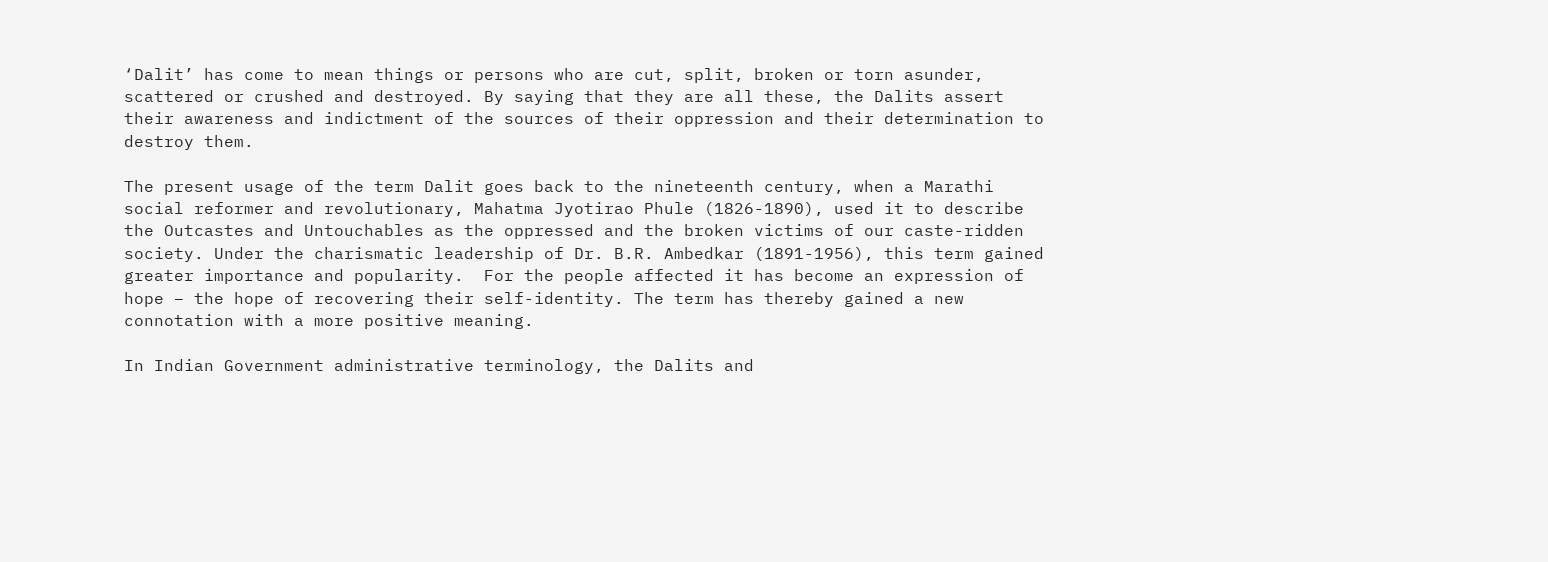‘Dalit’ has come to mean things or persons who are cut, split, broken or torn asunder, scattered or crushed and destroyed. By saying that they are all these, the Dalits assert their awareness and indictment of the sources of their oppression and their determination to destroy them.

The present usage of the term Dalit goes back to the nineteenth century, when a Marathi social reformer and revolutionary, Mahatma Jyotirao Phule (1826-1890), used it to describe the Outcastes and Untouchables as the oppressed and the broken victims of our caste-ridden society. Under the charismatic leadership of Dr. B.R. Ambedkar (1891-1956), this term gained greater importance and popularity.  For the people affected it has become an expression of hope – the hope of recovering their self-identity. The term has thereby gained a new connotation with a more positive meaning.

In Indian Government administrative terminology, the Dalits and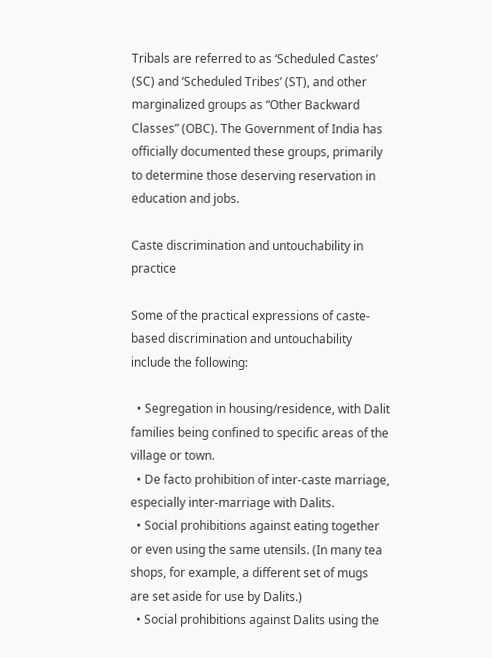Tribals are referred to as ‘Scheduled Castes’ (SC) and ‘Scheduled Tribes’ (ST), and other marginalized groups as “Other Backward Classes” (OBC). The Government of India has officially documented these groups, primarily to determine those deserving reservation in education and jobs.

Caste discrimination and untouchability in practice

Some of the practical expressions of caste-based discrimination and untouchability include the following:

  • Segregation in housing/residence, with Dalit families being confined to specific areas of the village or town.
  • De facto prohibition of inter-caste marriage, especially inter-marriage with Dalits.
  • Social prohibitions against eating together or even using the same utensils. (In many tea shops, for example, a different set of mugs are set aside for use by Dalits.)
  • Social prohibitions against Dalits using the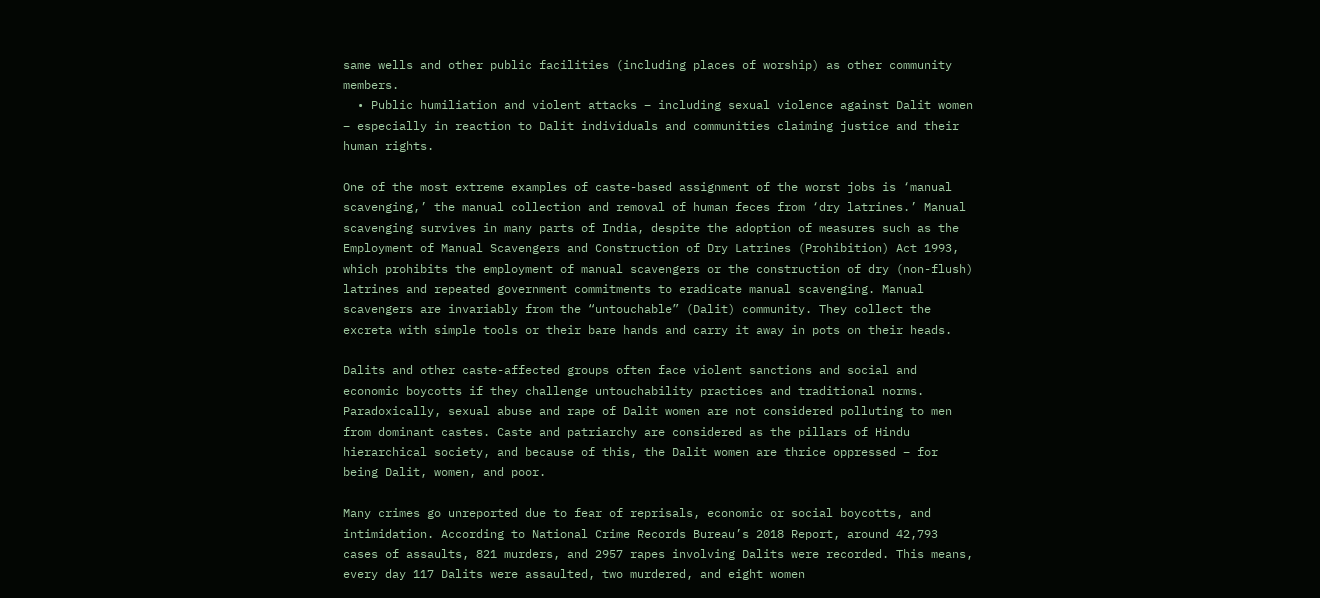same wells and other public facilities (including places of worship) as other community members.
  • Public humiliation and violent attacks – including sexual violence against Dalit women – especially in reaction to Dalit individuals and communities claiming justice and their human rights.

One of the most extreme examples of caste-based assignment of the worst jobs is ‘manual scavenging,’ the manual collection and removal of human feces from ‘dry latrines.’ Manual scavenging survives in many parts of India, despite the adoption of measures such as the Employment of Manual Scavengers and Construction of Dry Latrines (Prohibition) Act 1993, which prohibits the employment of manual scavengers or the construction of dry (non-flush) latrines and repeated government commitments to eradicate manual scavenging. Manual scavengers are invariably from the “untouchable” (Dalit) community. They collect the excreta with simple tools or their bare hands and carry it away in pots on their heads.

Dalits and other caste-affected groups often face violent sanctions and social and economic boycotts if they challenge untouchability practices and traditional norms. Paradoxically, sexual abuse and rape of Dalit women are not considered polluting to men from dominant castes. Caste and patriarchy are considered as the pillars of Hindu hierarchical society, and because of this, the Dalit women are thrice oppressed – for being Dalit, women, and poor.

Many crimes go unreported due to fear of reprisals, economic or social boycotts, and intimidation. According to National Crime Records Bureau’s 2018 Report, around 42,793 cases of assaults, 821 murders, and 2957 rapes involving Dalits were recorded. This means, every day 117 Dalits were assaulted, two murdered, and eight women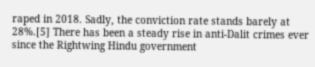raped in 2018. Sadly, the conviction rate stands barely at 28%.[5] There has been a steady rise in anti-Dalit crimes ever since the Rightwing Hindu government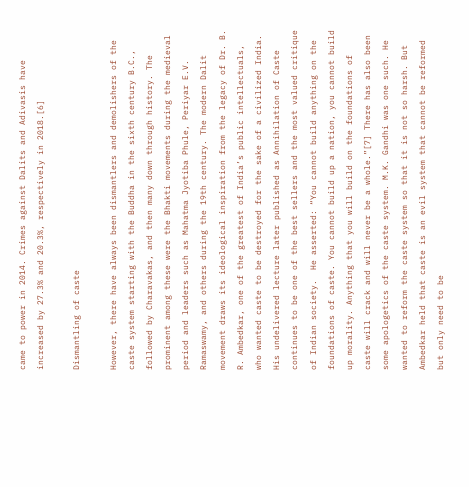came to power in 2014. Crimes against Dalits and Adivasis have increased by 27.3% and 20.3%, respectively in 2018.[6]

Dismantling of caste

However, there have always been dismantlers and demolishers of the caste system starting with the Buddha in the sixth century B.C., followed by Charavakas, and then many down through history. The prominent among these were the Bhakti movements during the medieval period and leaders such as Mahatma Jyotiba Phule, Periyar E.V. Ramaswamy, and others during the 19th century. The modern Dalit movement draws its ideological inspiration from the legacy of Dr. B. R. Ambedkar, one of the greatest of India’s public intellectuals, who wanted caste to be destroyed for the sake of a civilized India. His undelivered lecture later published as Annihilation of Caste continues to be one of the best sellers and the most valued critique of Indian society.  He asserted: “You cannot build anything on the foundations of caste. You cannot build up a nation, you cannot build up morality. Anything that you will build on the foundations of caste will crack and will never be a whole.”[7] There has also been some apologetics of the caste system. M.K. Gandhi was one such. He wanted to reform the caste system so that it is not so harsh. But Ambedkar held that caste is an evil system that cannot be reformed but only need to be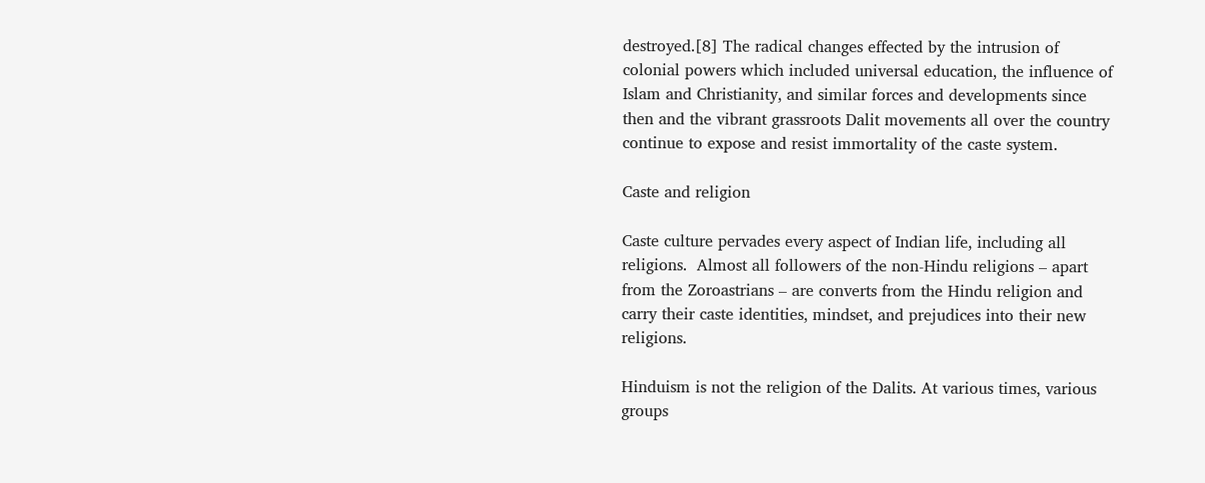destroyed.[8] The radical changes effected by the intrusion of colonial powers which included universal education, the influence of Islam and Christianity, and similar forces and developments since then and the vibrant grassroots Dalit movements all over the country continue to expose and resist immortality of the caste system.

Caste and religion

Caste culture pervades every aspect of Indian life, including all religions.  Almost all followers of the non-Hindu religions – apart from the Zoroastrians – are converts from the Hindu religion and carry their caste identities, mindset, and prejudices into their new religions.

Hinduism is not the religion of the Dalits. At various times, various groups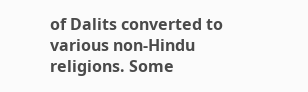of Dalits converted to various non-Hindu religions. Some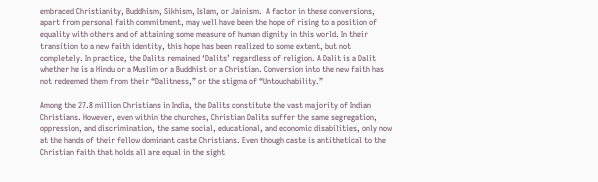embraced Christianity, Buddhism, Sikhism, Islam, or Jainism.  A factor in these conversions, apart from personal faith commitment, may well have been the hope of rising to a position of equality with others and of attaining some measure of human dignity in this world. In their transition to a new faith identity, this hope has been realized to some extent, but not completely. In practice, the Dalits remained ‘Dalits’ regardless of religion. A Dalit is a Dalit whether he is a Hindu or a Muslim or a Buddhist or a Christian. Conversion into the new faith has not redeemed them from their “Dalitness,” or the stigma of “Untouchability.”

Among the 27.8 million Christians in India, the Dalits constitute the vast majority of Indian Christians. However, even within the churches, Christian Dalits suffer the same segregation, oppression, and discrimination, the same social, educational, and economic disabilities, only now at the hands of their fellow dominant caste Christians. Even though caste is antithetical to the Christian faith that holds all are equal in the sight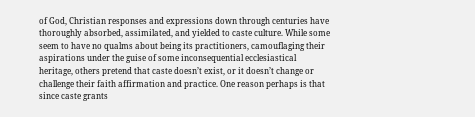of God, Christian responses and expressions down through centuries have thoroughly absorbed, assimilated, and yielded to caste culture. While some seem to have no qualms about being its practitioners, camouflaging their aspirations under the guise of some inconsequential ecclesiastical heritage, others pretend that caste doesn’t exist, or it doesn’t change or challenge their faith affirmation and practice. One reason perhaps is that since caste grants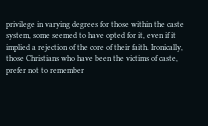privilege in varying degrees for those within the caste system, some seemed to have opted for it, even if it implied a rejection of the core of their faith. Ironically, those Christians who have been the victims of caste, prefer not to remember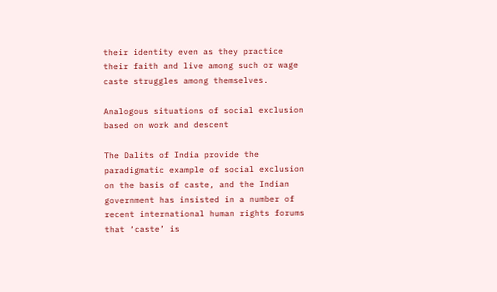their identity even as they practice their faith and live among such or wage caste struggles among themselves.

Analogous situations of social exclusion based on work and descent

The Dalits of India provide the paradigmatic example of social exclusion on the basis of caste, and the Indian government has insisted in a number of recent international human rights forums that ‘caste’ is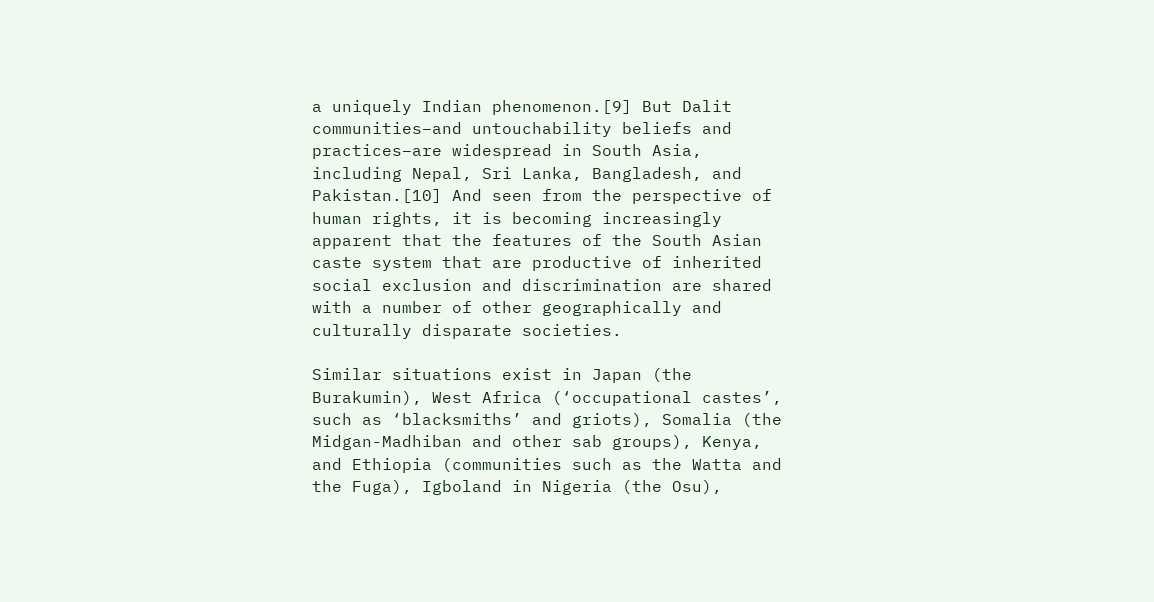a uniquely Indian phenomenon.[9] But Dalit communities–and untouchability beliefs and practices–are widespread in South Asia, including Nepal, Sri Lanka, Bangladesh, and Pakistan.[10] And seen from the perspective of human rights, it is becoming increasingly apparent that the features of the South Asian caste system that are productive of inherited social exclusion and discrimination are shared with a number of other geographically and culturally disparate societies.

Similar situations exist in Japan (the Burakumin), West Africa (‘occupational castes’, such as ‘blacksmiths’ and griots), Somalia (the Midgan-Madhiban and other sab groups), Kenya, and Ethiopia (communities such as the Watta and the Fuga), Igboland in Nigeria (the Osu),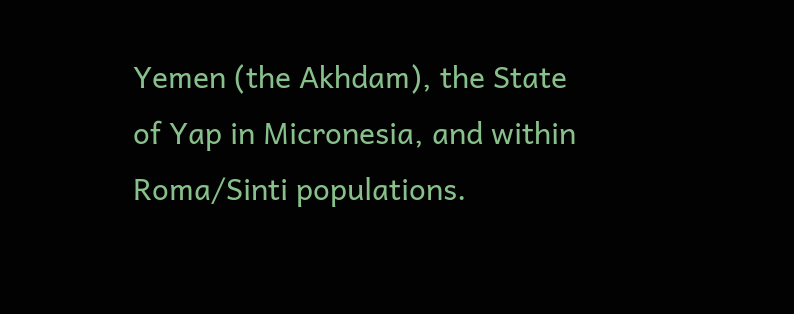Yemen (the Akhdam), the State of Yap in Micronesia, and within Roma/Sinti populations.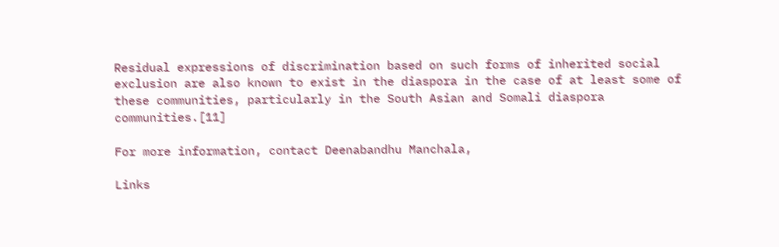Residual expressions of discrimination based on such forms of inherited social exclusion are also known to exist in the diaspora in the case of at least some of these communities, particularly in the South Asian and Somali diaspora communities.[11]

For more information, contact Deenabandhu Manchala,

Links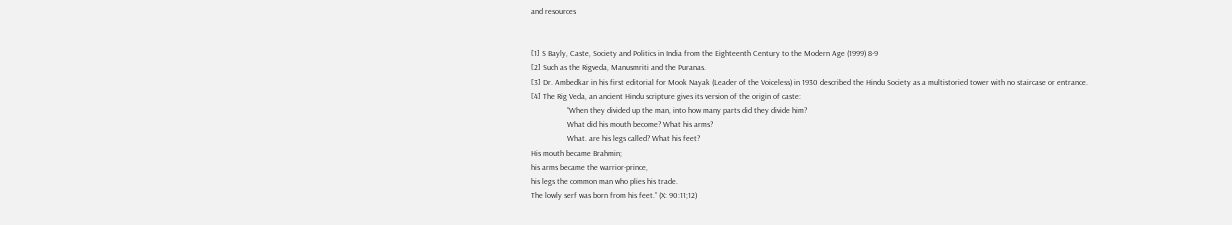and resources


[1] S Bayly, Caste, Society and Politics in India from the Eighteenth Century to the Modern Age (1999) 8-9
[2] Such as the Rigveda, Manusmriti and the Puranas.
[3] Dr. Ambedkar in his first editorial for Mook Nayak (Leader of the Voiceless) in 1930 described the Hindu Society as a multistoried tower with no staircase or entrance.
[4] The Rig Veda, an ancient Hindu scripture gives its version of the origin of caste:
                  “When they divided up the man, into how many parts did they divide him?
                  What did his mouth become? What his arms?
                  What. are his legs called? What his feet?
His mouth became Brahmin;
his arms became the warrior‑prince,
his legs the common man who plies his trade.
The lowly serf was born from his feet.” (X: 90:11;12)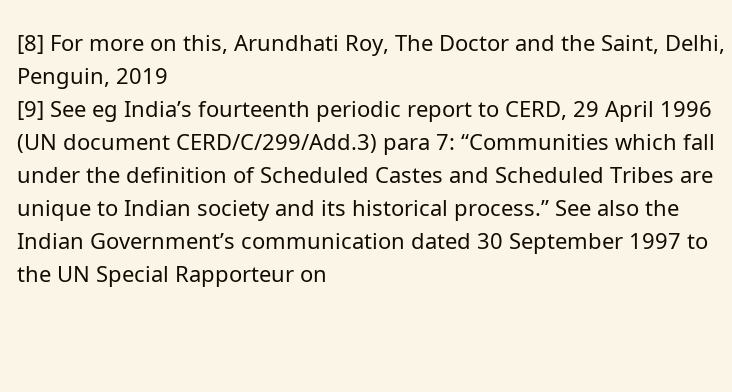[8] For more on this, Arundhati Roy, The Doctor and the Saint, Delhi, Penguin, 2019
[9] See eg India’s fourteenth periodic report to CERD, 29 April 1996 (UN document CERD/C/299/Add.3) para 7: “Communities which fall under the definition of Scheduled Castes and Scheduled Tribes are unique to Indian society and its historical process.” See also the Indian Government’s communication dated 30 September 1997 to the UN Special Rapporteur on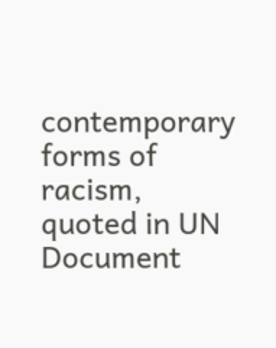contemporary forms of racism, quoted in UN Document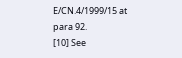E/CN.4/1999/15 at para 92.
[10] See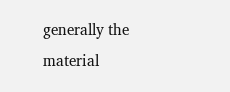generally the material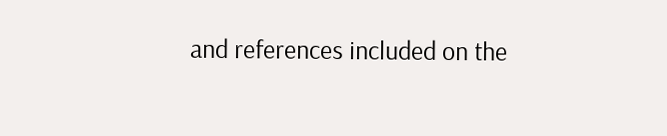and references included on the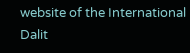website of the International Dalit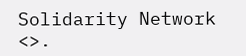Solidarity Network <>.